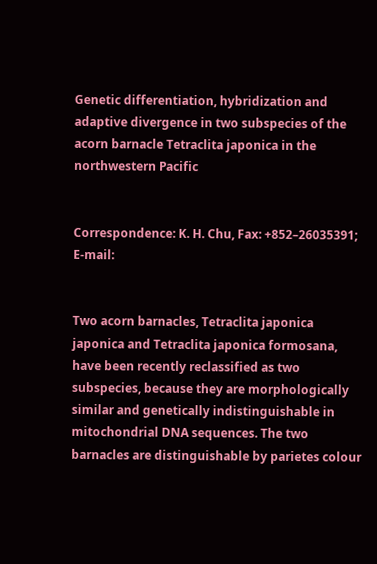Genetic differentiation, hybridization and adaptive divergence in two subspecies of the acorn barnacle Tetraclita japonica in the northwestern Pacific


Correspondence: K. H. Chu, Fax: +852–26035391; E-mail:


Two acorn barnacles, Tetraclita japonica japonica and Tetraclita japonica formosana, have been recently reclassified as two subspecies, because they are morphologically similar and genetically indistinguishable in mitochondrial DNA sequences. The two barnacles are distinguishable by parietes colour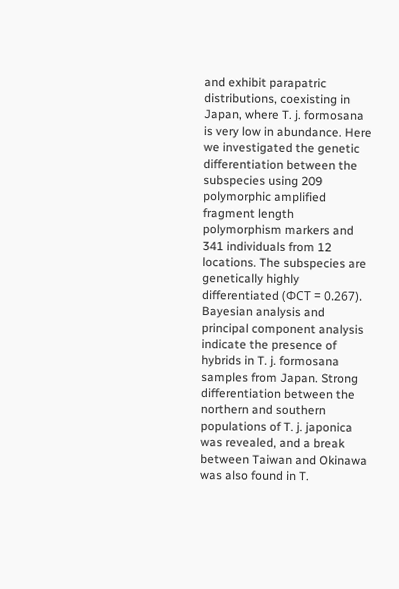and exhibit parapatric distributions, coexisting in Japan, where T. j. formosana is very low in abundance. Here we investigated the genetic differentiation between the subspecies using 209 polymorphic amplified fragment length polymorphism markers and 341 individuals from 12 locations. The subspecies are genetically highly differentiated (ΦCT = 0.267). Bayesian analysis and principal component analysis indicate the presence of hybrids in T. j. formosana samples from Japan. Strong differentiation between the northern and southern populations of T. j. japonica was revealed, and a break between Taiwan and Okinawa was also found in T.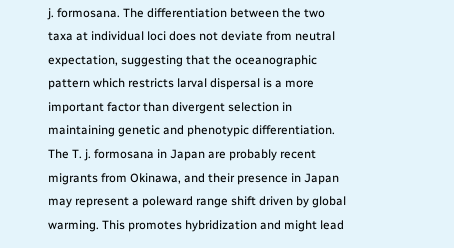j. formosana. The differentiation between the two taxa at individual loci does not deviate from neutral expectation, suggesting that the oceanographic pattern which restricts larval dispersal is a more important factor than divergent selection in maintaining genetic and phenotypic differentiation. The T. j. formosana in Japan are probably recent migrants from Okinawa, and their presence in Japan may represent a poleward range shift driven by global warming. This promotes hybridization and might lead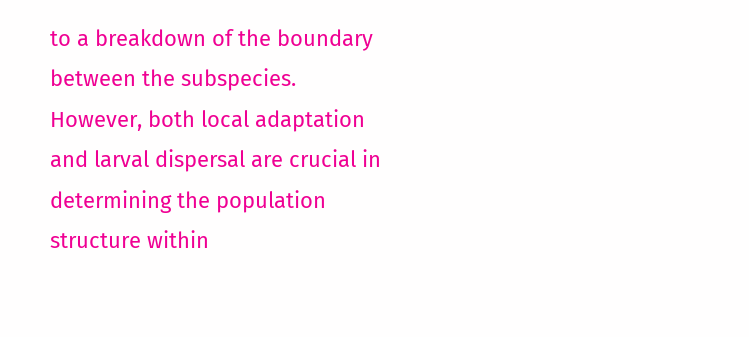to a breakdown of the boundary between the subspecies. However, both local adaptation and larval dispersal are crucial in determining the population structure within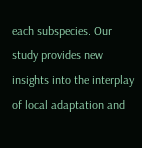each subspecies. Our study provides new insights into the interplay of local adaptation and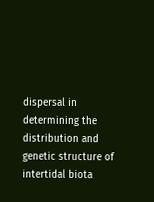dispersal in determining the distribution and genetic structure of intertidal biota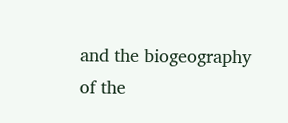and the biogeography of the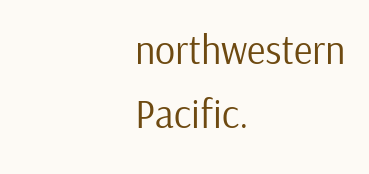northwestern Pacific.